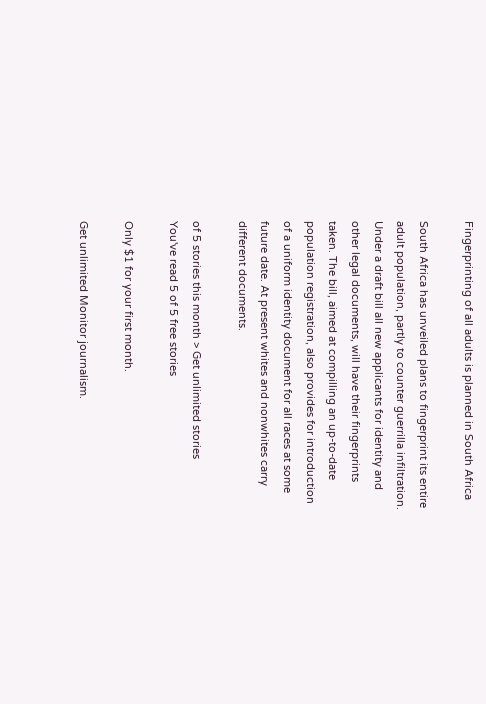Fingerprinting of all adults is planned in South Africa

South Africa has unveiled plans to fingerprint its entire adult population, partly to counter guerrilla infiltration. Under a draft bill all new applicants for identity and other legal documents, will have their fingerprints taken. The bill, aimed at compilling an up-to-date population registration, also provides for introduction of a uniform identity document for all races at some future date. At present whites and nonwhites carry different documents.

of 5 stories this month > Get unlimited stories
You've read 5 of 5 free stories

Only $1 for your first month.

Get unlimited Monitor journalism.